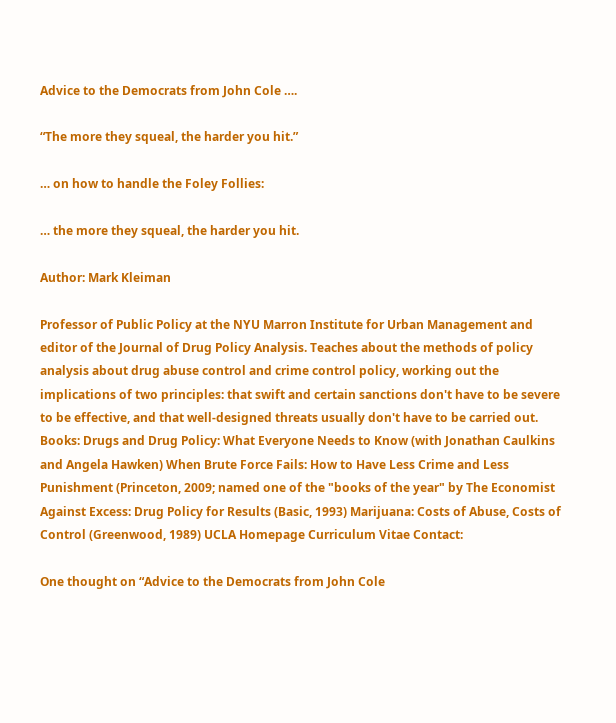Advice to the Democrats from John Cole ….

“The more they squeal, the harder you hit.”

… on how to handle the Foley Follies:

… the more they squeal, the harder you hit.

Author: Mark Kleiman

Professor of Public Policy at the NYU Marron Institute for Urban Management and editor of the Journal of Drug Policy Analysis. Teaches about the methods of policy analysis about drug abuse control and crime control policy, working out the implications of two principles: that swift and certain sanctions don't have to be severe to be effective, and that well-designed threats usually don't have to be carried out. Books: Drugs and Drug Policy: What Everyone Needs to Know (with Jonathan Caulkins and Angela Hawken) When Brute Force Fails: How to Have Less Crime and Less Punishment (Princeton, 2009; named one of the "books of the year" by The Economist Against Excess: Drug Policy for Results (Basic, 1993) Marijuana: Costs of Abuse, Costs of Control (Greenwood, 1989) UCLA Homepage Curriculum Vitae Contact:

One thought on “Advice to the Democrats from John Cole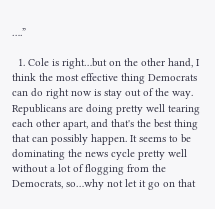….”

  1. Cole is right…but on the other hand, I think the most effective thing Democrats can do right now is stay out of the way. Republicans are doing pretty well tearing each other apart, and that's the best thing that can possibly happen. It seems to be dominating the news cycle pretty well without a lot of flogging from the Democrats, so…why not let it go on that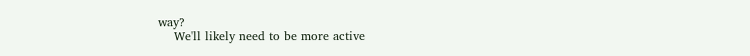way?
    We'll likely need to be more active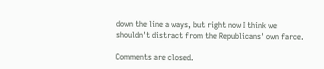down the line a ways, but right now I think we shouldn't distract from the Republicans' own farce.

Comments are closed.